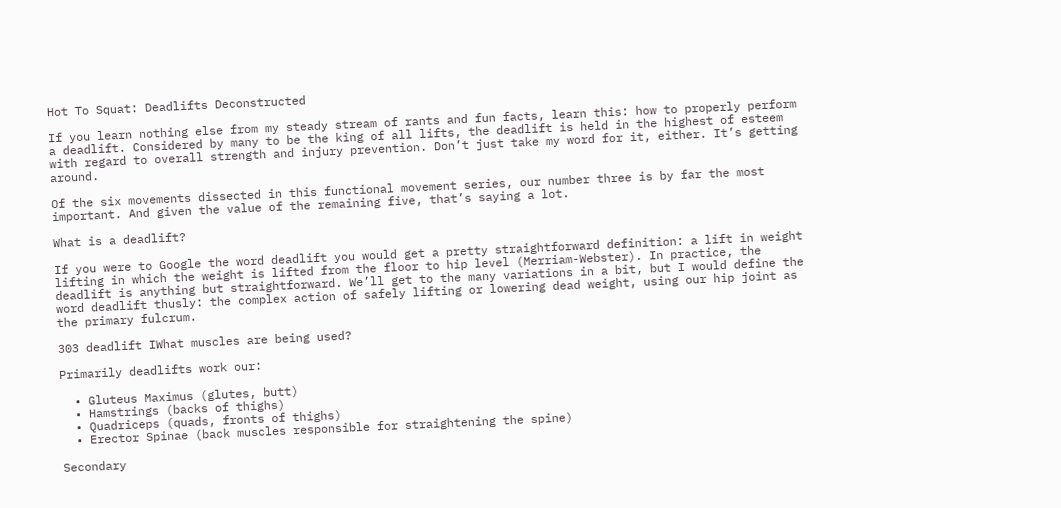Hot To Squat: Deadlifts Deconstructed

If you learn nothing else from my steady stream of rants and fun facts, learn this: how to properly perform a deadlift. Considered by many to be the king of all lifts, the deadlift is held in the highest of esteem with regard to overall strength and injury prevention. Don’t just take my word for it, either. It’s getting around.

Of the six movements dissected in this functional movement series, our number three is by far the most important. And given the value of the remaining five, that’s saying a lot.

What is a deadlift?

If you were to Google the word deadlift you would get a pretty straightforward definition: a lift in weight lifting in which the weight is lifted from the floor to hip level (Merriam-Webster). In practice, the deadlift is anything but straightforward. We’ll get to the many variations in a bit, but I would define the word deadlift thusly: the complex action of safely lifting or lowering dead weight, using our hip joint as the primary fulcrum.

303 deadlift IWhat muscles are being used?

Primarily deadlifts work our:

  • Gluteus Maximus (glutes, butt)
  • Hamstrings (backs of thighs)
  • Quadriceps (quads, fronts of thighs)
  • Erector Spinae (back muscles responsible for straightening the spine)

Secondary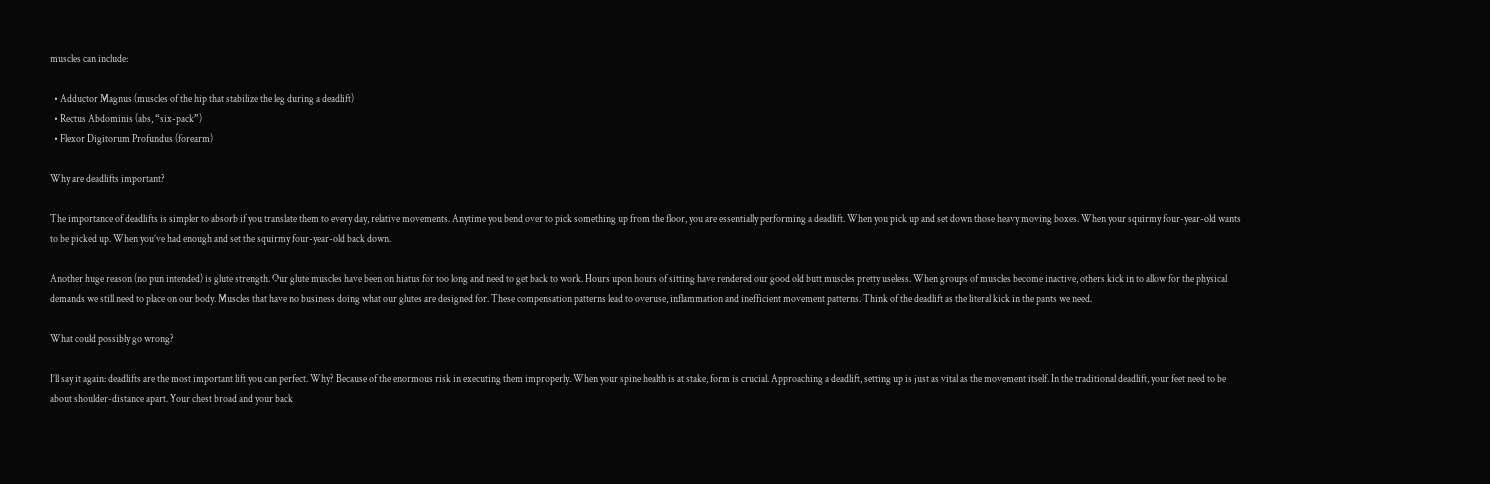muscles can include:

  • Adductor Magnus (muscles of the hip that stabilize the leg during a deadlift)
  • Rectus Abdominis (abs, “six-pack”)
  • Flexor Digitorum Profundus (forearm)

Why are deadlifts important?

The importance of deadlifts is simpler to absorb if you translate them to every day, relative movements. Anytime you bend over to pick something up from the floor, you are essentially performing a deadlift. When you pick up and set down those heavy moving boxes. When your squirmy four-year-old wants to be picked up. When you’ve had enough and set the squirmy four-year-old back down.

Another huge reason (no pun intended) is glute strength. Our glute muscles have been on hiatus for too long and need to get back to work. Hours upon hours of sitting have rendered our good old butt muscles pretty useless. When groups of muscles become inactive, others kick in to allow for the physical demands we still need to place on our body. Muscles that have no business doing what our glutes are designed for. These compensation patterns lead to overuse, inflammation and inefficient movement patterns. Think of the deadlift as the literal kick in the pants we need.

What could possibly go wrong?

I’ll say it again: deadlifts are the most important lift you can perfect. Why? Because of the enormous risk in executing them improperly. When your spine health is at stake, form is crucial. Approaching a deadlift, setting up is just as vital as the movement itself. In the traditional deadlift, your feet need to be about shoulder-distance apart. Your chest broad and your back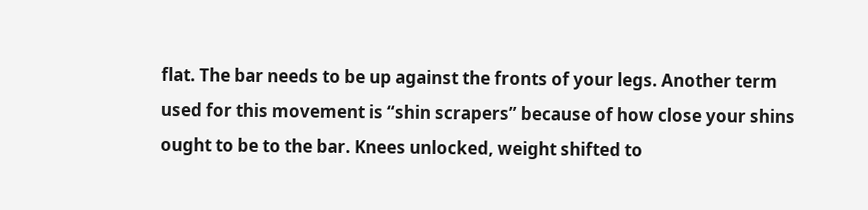flat. The bar needs to be up against the fronts of your legs. Another term used for this movement is “shin scrapers” because of how close your shins ought to be to the bar. Knees unlocked, weight shifted to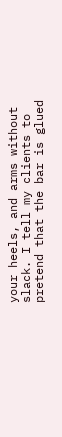your heels, and arms without slack. I tell my clients to pretend that the bar is glued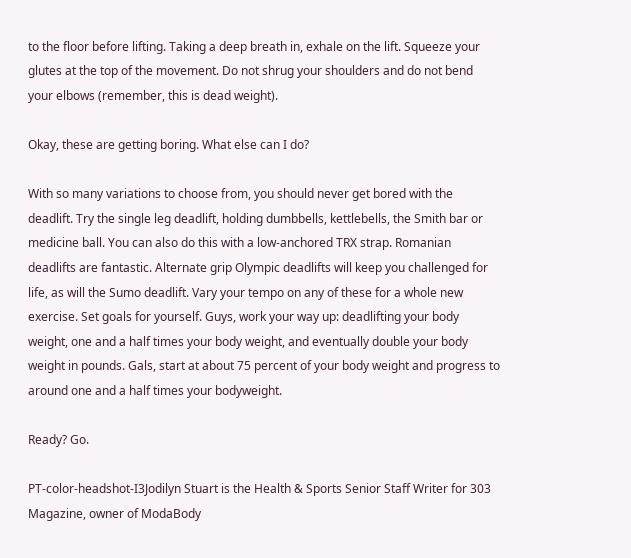to the floor before lifting. Taking a deep breath in, exhale on the lift. Squeeze your glutes at the top of the movement. Do not shrug your shoulders and do not bend your elbows (remember, this is dead weight).

Okay, these are getting boring. What else can I do?

With so many variations to choose from, you should never get bored with the deadlift. Try the single leg deadlift, holding dumbbells, kettlebells, the Smith bar or medicine ball. You can also do this with a low-anchored TRX strap. Romanian deadlifts are fantastic. Alternate grip Olympic deadlifts will keep you challenged for life, as will the Sumo deadlift. Vary your tempo on any of these for a whole new exercise. Set goals for yourself. Guys, work your way up: deadlifting your body weight, one and a half times your body weight, and eventually double your body weight in pounds. Gals, start at about 75 percent of your body weight and progress to around one and a half times your bodyweight.

Ready? Go.

PT-color-headshot-I3Jodilyn Stuart is the Health & Sports Senior Staff Writer for 303 Magazine, owner of ModaBody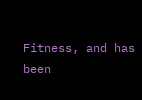Fitness, and has been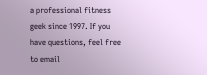a professional fitness geek since 1997. If you have questions, feel free to email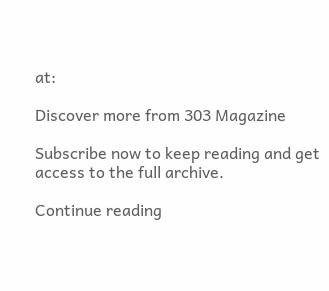at:

Discover more from 303 Magazine

Subscribe now to keep reading and get access to the full archive.

Continue reading